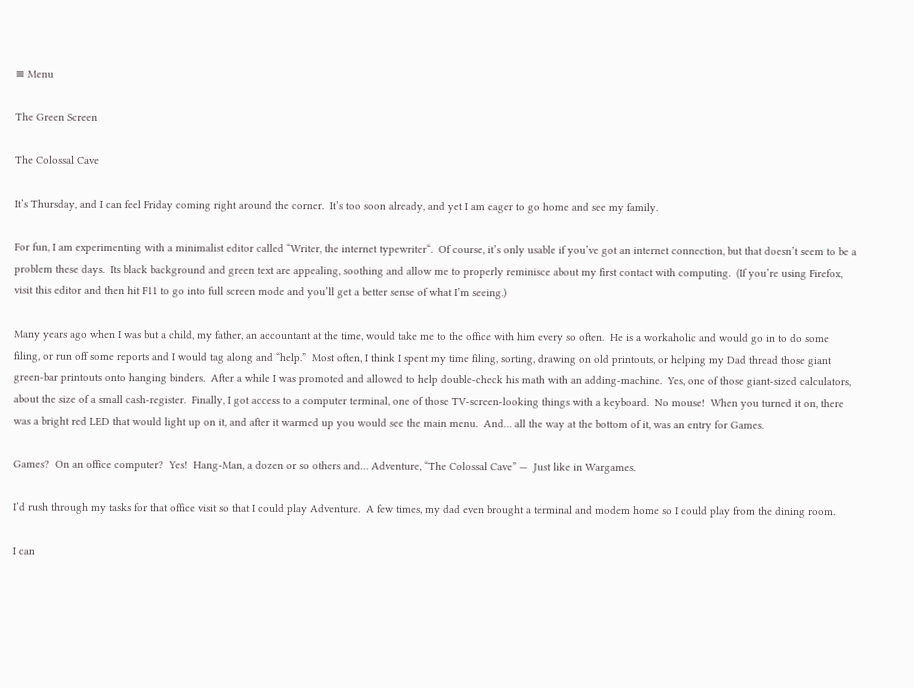≡ Menu

The Green Screen

The Colossal Cave

It’s Thursday, and I can feel Friday coming right around the corner.  It’s too soon already, and yet I am eager to go home and see my family.

For fun, I am experimenting with a minimalist editor called “Writer, the internet typewriter“.  Of course, it’s only usable if you’ve got an internet connection, but that doesn’t seem to be a problem these days.  Its black background and green text are appealing, soothing and allow me to properly reminisce about my first contact with computing.  (If you’re using Firefox, visit this editor and then hit F11 to go into full screen mode and you’ll get a better sense of what I’m seeing.)

Many years ago when I was but a child, my father, an accountant at the time, would take me to the office with him every so often.  He is a workaholic and would go in to do some filing, or run off some reports and I would tag along and “help.”  Most often, I think I spent my time filing, sorting, drawing on old printouts, or helping my Dad thread those giant green-bar printouts onto hanging binders.  After a while I was promoted and allowed to help double-check his math with an adding-machine.  Yes, one of those giant-sized calculators, about the size of a small cash-register.  Finally, I got access to a computer terminal, one of those TV-screen-looking things with a keyboard.  No mouse!  When you turned it on, there was a bright red LED that would light up on it, and after it warmed up you would see the main menu.  And… all the way at the bottom of it, was an entry for Games.

Games?  On an office computer?  Yes!  Hang-Man, a dozen or so others and… Adventure, “The Colossal Cave” —  Just like in Wargames.

I’d rush through my tasks for that office visit so that I could play Adventure.  A few times, my dad even brought a terminal and modem home so I could play from the dining room.

I can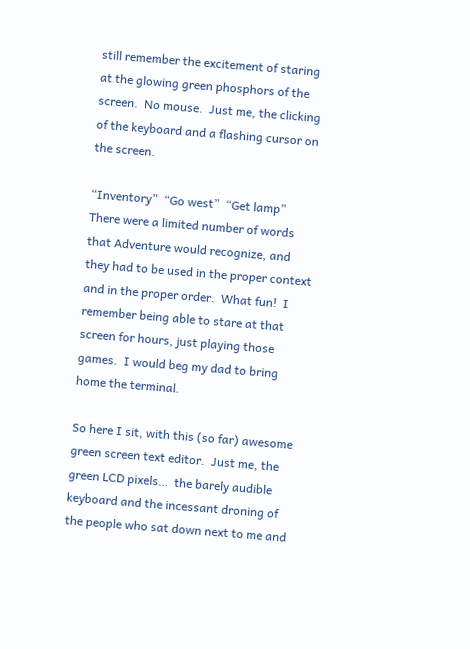still remember the excitement of staring at the glowing green phosphors of the screen.  No mouse.  Just me, the clicking of the keyboard and a flashing cursor on the screen.

“Inventory”  “Go west”  “Get lamp”  There were a limited number of words that Adventure would recognize, and they had to be used in the proper context and in the proper order.  What fun!  I remember being able to stare at that screen for hours, just playing those games.  I would beg my dad to bring home the terminal.

So here I sit, with this (so far) awesome green screen text editor.  Just me, the green LCD pixels…  the barely audible keyboard and the incessant droning of the people who sat down next to me and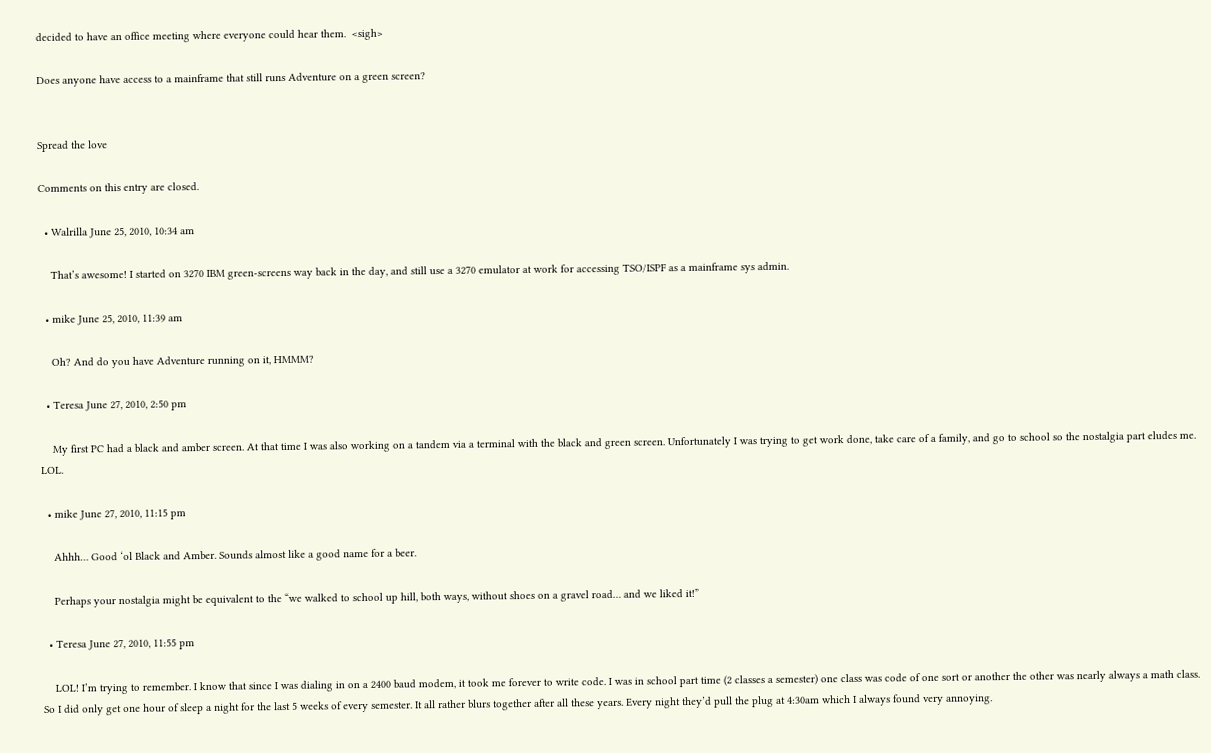decided to have an office meeting where everyone could hear them.  <sigh>

Does anyone have access to a mainframe that still runs Adventure on a green screen?


Spread the love

Comments on this entry are closed.

  • Walrilla June 25, 2010, 10:34 am

    That’s awesome! I started on 3270 IBM green-screens way back in the day, and still use a 3270 emulator at work for accessing TSO/ISPF as a mainframe sys admin.

  • mike June 25, 2010, 11:39 am

    Oh? And do you have Adventure running on it, HMMM?

  • Teresa June 27, 2010, 2:50 pm

    My first PC had a black and amber screen. At that time I was also working on a tandem via a terminal with the black and green screen. Unfortunately I was trying to get work done, take care of a family, and go to school so the nostalgia part eludes me. LOL.

  • mike June 27, 2010, 11:15 pm

    Ahhh… Good ‘ol Black and Amber. Sounds almost like a good name for a beer.

    Perhaps your nostalgia might be equivalent to the “we walked to school up hill, both ways, without shoes on a gravel road… and we liked it!”

  • Teresa June 27, 2010, 11:55 pm

    LOL! I’m trying to remember. I know that since I was dialing in on a 2400 baud modem, it took me forever to write code. I was in school part time (2 classes a semester) one class was code of one sort or another the other was nearly always a math class. So I did only get one hour of sleep a night for the last 5 weeks of every semester. It all rather blurs together after all these years. Every night they’d pull the plug at 4:30am which I always found very annoying.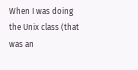When I was doing the Unix class (that was an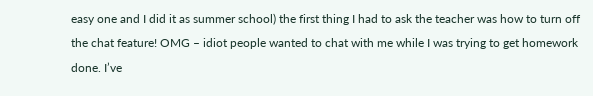easy one and I did it as summer school) the first thing I had to ask the teacher was how to turn off the chat feature! OMG – idiot people wanted to chat with me while I was trying to get homework done. I’ve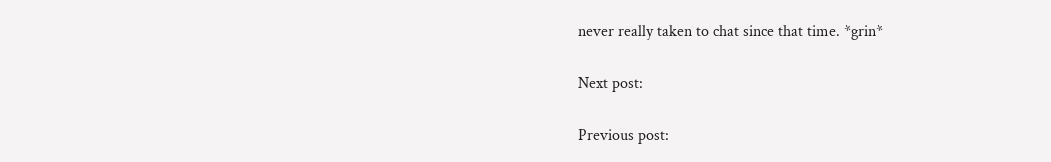never really taken to chat since that time. *grin*

Next post:

Previous post: